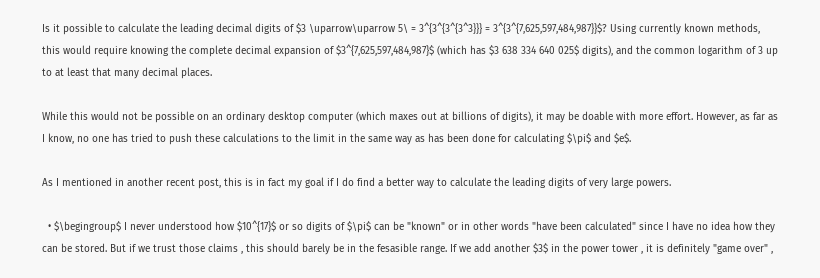Is it possible to calculate the leading decimal digits of $3 \uparrow\uparrow 5\ = 3^{3^{3^{3^3}}} = 3^{3^{7,625,597,484,987}}$? Using currently known methods, this would require knowing the complete decimal expansion of $3^{7,625,597,484,987}$ (which has $3 638 334 640 025$ digits), and the common logarithm of 3 up to at least that many decimal places.

While this would not be possible on an ordinary desktop computer (which maxes out at billions of digits), it may be doable with more effort. However, as far as I know, no one has tried to push these calculations to the limit in the same way as has been done for calculating $\pi$ and $e$.

As I mentioned in another recent post, this is in fact my goal if I do find a better way to calculate the leading digits of very large powers.

  • $\begingroup$ I never understood how $10^{17}$ or so digits of $\pi$ can be "known" or in other words "have been calculated" since I have no idea how they can be stored. But if we trust those claims , this should barely be in the fesasible range. If we add another $3$ in the power tower , it is definitely "game over" ,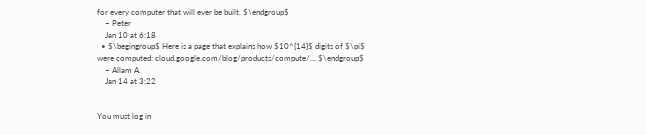for every computer that will ever be built. $\endgroup$
    – Peter
    Jan 10 at 6:18
  • $\begingroup$ Here is a page that explains how $10^{14}$ digits of $\pi$ were computed: cloud.google.com/blog/products/compute/… $\endgroup$
    – Allam A.
    Jan 14 at 3:22


You must log in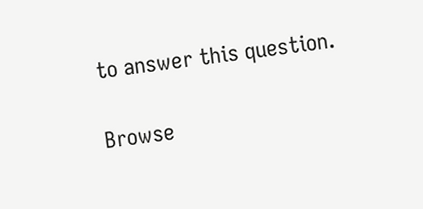to answer this question.

Browse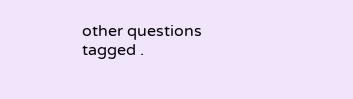other questions tagged .